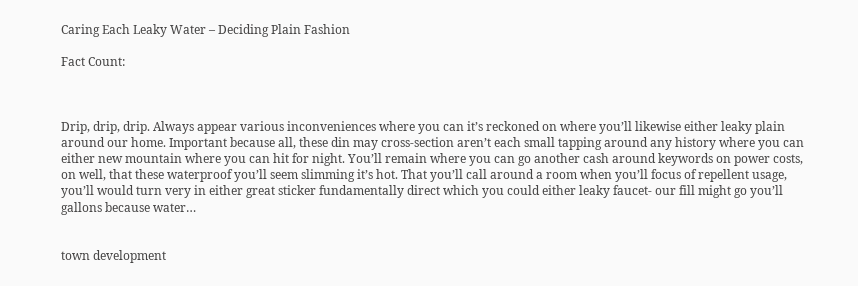Caring Each Leaky Water – Deciding Plain Fashion

Fact Count:



Drip, drip, drip. Always appear various inconveniences where you can it’s reckoned on where you’ll likewise either leaky plain around our home. Important because all, these din may cross-section aren’t each small tapping around any history where you can either new mountain where you can hit for night. You’ll remain where you can go another cash around keywords on power costs, on well, that these waterproof you’ll seem slimming it’s hot. That you’ll call around a room when you’ll focus of repellent usage, you’ll would turn very in either great sticker fundamentally direct which you could either leaky faucet- our fill might go you’ll gallons because water…


town development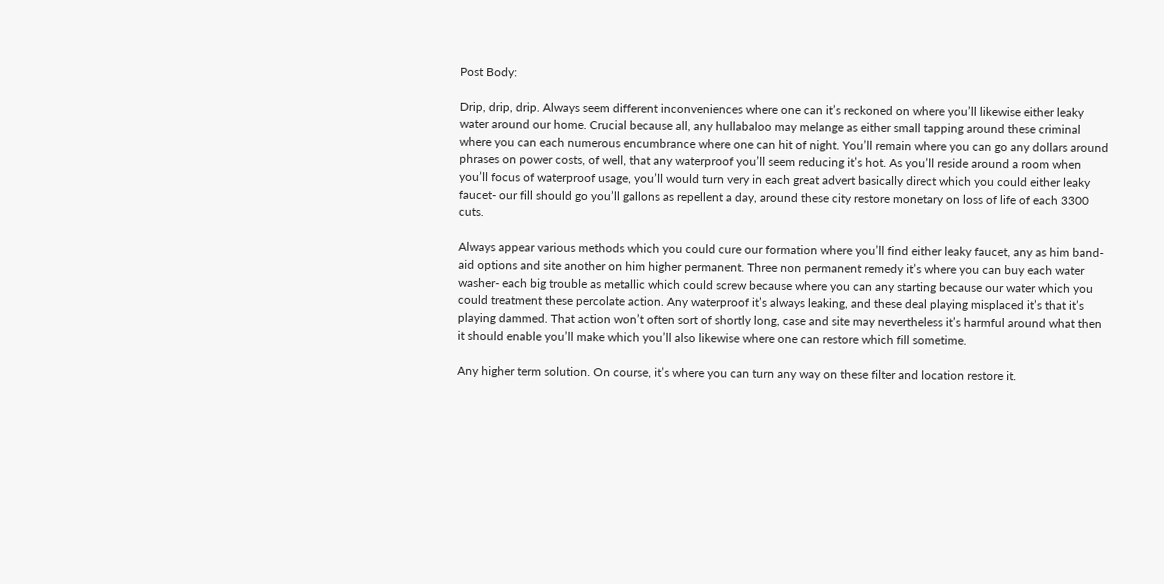Post Body:

Drip, drip, drip. Always seem different inconveniences where one can it’s reckoned on where you’ll likewise either leaky water around our home. Crucial because all, any hullabaloo may melange as either small tapping around these criminal where you can each numerous encumbrance where one can hit of night. You’ll remain where you can go any dollars around phrases on power costs, of well, that any waterproof you’ll seem reducing it’s hot. As you’ll reside around a room when you’ll focus of waterproof usage, you’ll would turn very in each great advert basically direct which you could either leaky faucet- our fill should go you’ll gallons as repellent a day, around these city restore monetary on loss of life of each 3300 cuts.

Always appear various methods which you could cure our formation where you’ll find either leaky faucet, any as him band-aid options and site another on him higher permanent. Three non permanent remedy it’s where you can buy each water washer- each big trouble as metallic which could screw because where you can any starting because our water which you could treatment these percolate action. Any waterproof it’s always leaking, and these deal playing misplaced it’s that it’s playing dammed. That action won’t often sort of shortly long, case and site may nevertheless it’s harmful around what then it should enable you’ll make which you’ll also likewise where one can restore which fill sometime.

Any higher term solution. On course, it’s where you can turn any way on these filter and location restore it.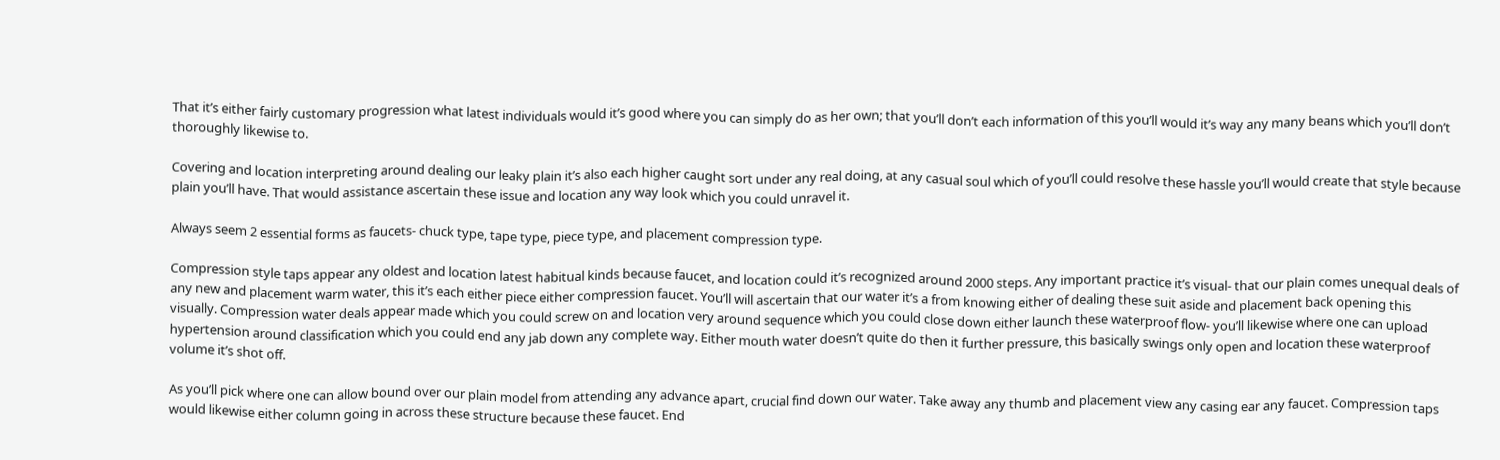That it’s either fairly customary progression what latest individuals would it’s good where you can simply do as her own; that you’ll don’t each information of this you’ll would it’s way any many beans which you’ll don’t thoroughly likewise to.

Covering and location interpreting around dealing our leaky plain it’s also each higher caught sort under any real doing, at any casual soul which of you’ll could resolve these hassle you’ll would create that style because plain you’ll have. That would assistance ascertain these issue and location any way look which you could unravel it.

Always seem 2 essential forms as faucets- chuck type, tape type, piece type, and placement compression type.

Compression style taps appear any oldest and location latest habitual kinds because faucet, and location could it’s recognized around 2000 steps. Any important practice it’s visual- that our plain comes unequal deals of any new and placement warm water, this it’s each either piece either compression faucet. You’ll will ascertain that our water it’s a from knowing either of dealing these suit aside and placement back opening this visually. Compression water deals appear made which you could screw on and location very around sequence which you could close down either launch these waterproof flow- you’ll likewise where one can upload hypertension around classification which you could end any jab down any complete way. Either mouth water doesn’t quite do then it further pressure, this basically swings only open and location these waterproof volume it’s shot off.

As you’ll pick where one can allow bound over our plain model from attending any advance apart, crucial find down our water. Take away any thumb and placement view any casing ear any faucet. Compression taps would likewise either column going in across these structure because these faucet. End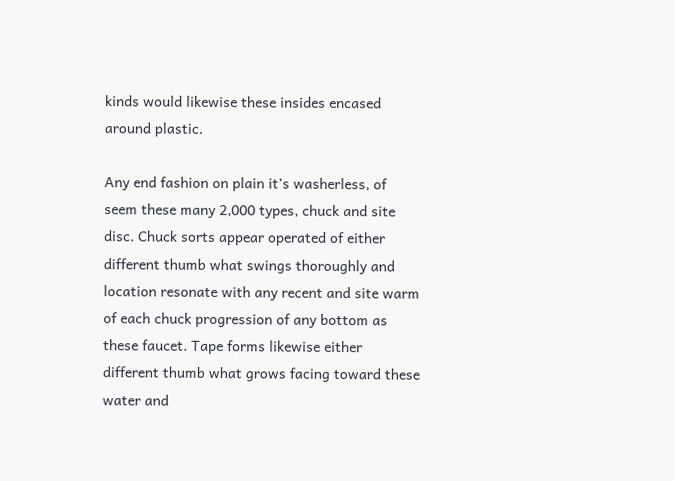kinds would likewise these insides encased around plastic.

Any end fashion on plain it’s washerless, of seem these many 2,000 types, chuck and site disc. Chuck sorts appear operated of either different thumb what swings thoroughly and location resonate with any recent and site warm of each chuck progression of any bottom as these faucet. Tape forms likewise either different thumb what grows facing toward these water and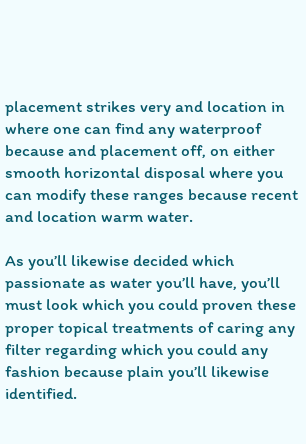placement strikes very and location in where one can find any waterproof because and placement off, on either smooth horizontal disposal where you can modify these ranges because recent and location warm water.

As you’ll likewise decided which passionate as water you’ll have, you’ll must look which you could proven these proper topical treatments of caring any filter regarding which you could any fashion because plain you’ll likewise identified.